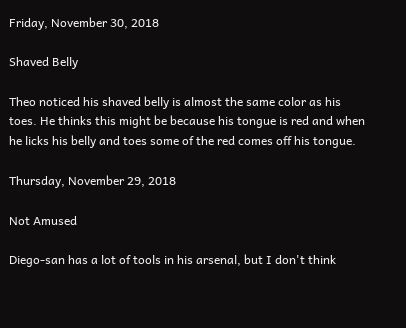Friday, November 30, 2018

Shaved Belly

Theo noticed his shaved belly is almost the same color as his toes. He thinks this might be because his tongue is red and when he licks his belly and toes some of the red comes off his tongue.

Thursday, November 29, 2018

Not Amused

Diego-san has a lot of tools in his arsenal, but I don't think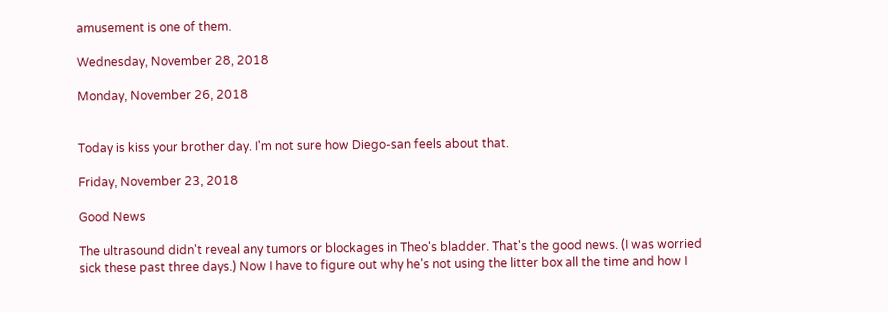amusement is one of them.

Wednesday, November 28, 2018

Monday, November 26, 2018


Today is kiss your brother day. I'm not sure how Diego-san feels about that.

Friday, November 23, 2018

Good News

The ultrasound didn't reveal any tumors or blockages in Theo's bladder. That's the good news. (I was worried sick these past three days.) Now I have to figure out why he's not using the litter box all the time and how I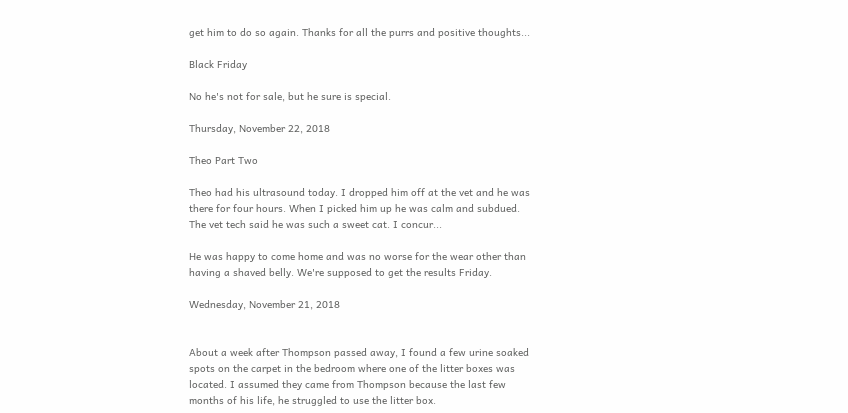get him to do so again. Thanks for all the purrs and positive thoughts...

Black Friday

No he's not for sale, but he sure is special.

Thursday, November 22, 2018

Theo Part Two

Theo had his ultrasound today. I dropped him off at the vet and he was there for four hours. When I picked him up he was calm and subdued. The vet tech said he was such a sweet cat. I concur...

He was happy to come home and was no worse for the wear other than having a shaved belly. We're supposed to get the results Friday.

Wednesday, November 21, 2018


About a week after Thompson passed away, I found a few urine soaked spots on the carpet in the bedroom where one of the litter boxes was located. I assumed they came from Thompson because the last few months of his life, he struggled to use the litter box.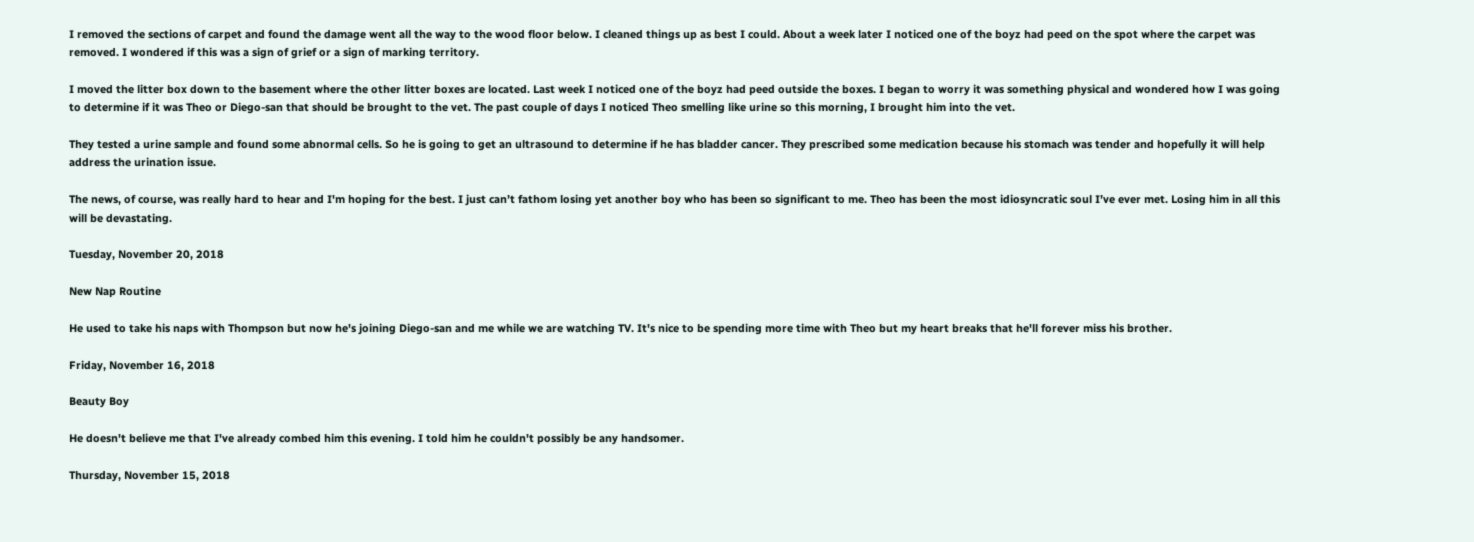I removed the sections of carpet and found the damage went all the way to the wood floor below. I cleaned things up as best I could. About a week later I noticed one of the boyz had peed on the spot where the carpet was removed. I wondered if this was a sign of grief or a sign of marking territory.

I moved the litter box down to the basement where the other litter boxes are located. Last week I noticed one of the boyz had peed outside the boxes. I began to worry it was something physical and wondered how I was going to determine if it was Theo or Diego-san that should be brought to the vet. The past couple of days I noticed Theo smelling like urine so this morning, I brought him into the vet.

They tested a urine sample and found some abnormal cells. So he is going to get an ultrasound to determine if he has bladder cancer. They prescribed some medication because his stomach was tender and hopefully it will help address the urination issue.

The news, of course, was really hard to hear and I'm hoping for the best. I just can’t fathom losing yet another boy who has been so significant to me. Theo has been the most idiosyncratic soul I’ve ever met. Losing him in all this will be devastating.

Tuesday, November 20, 2018

New Nap Routine

He used to take his naps with Thompson but now he's joining Diego-san and me while we are watching TV. It's nice to be spending more time with Theo but my heart breaks that he'll forever miss his brother.

Friday, November 16, 2018

Beauty Boy

He doesn't believe me that I've already combed him this evening. I told him he couldn't possibly be any handsomer.

Thursday, November 15, 2018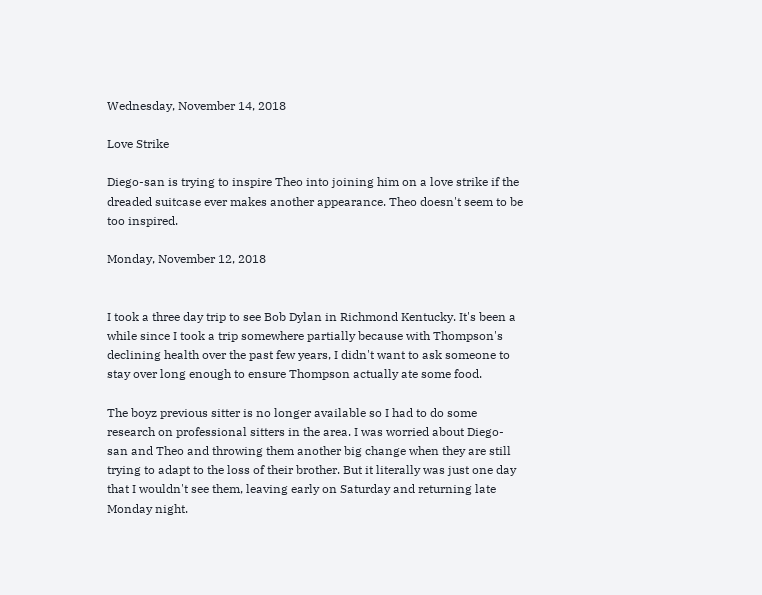Wednesday, November 14, 2018

Love Strike

Diego-san is trying to inspire Theo into joining him on a love strike if the dreaded suitcase ever makes another appearance. Theo doesn't seem to be too inspired.

Monday, November 12, 2018


I took a three day trip to see Bob Dylan in Richmond Kentucky. It's been a while since I took a trip somewhere partially because with Thompson's declining health over the past few years, I didn't want to ask someone to stay over long enough to ensure Thompson actually ate some food.

The boyz previous sitter is no longer available so I had to do some research on professional sitters in the area. I was worried about Diego-san and Theo and throwing them another big change when they are still trying to adapt to the loss of their brother. But it literally was just one day that I wouldn't see them, leaving early on Saturday and returning late Monday night.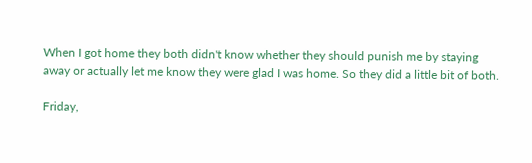When I got home they both didn't know whether they should punish me by staying away or actually let me know they were glad I was home. So they did a little bit of both.

Friday,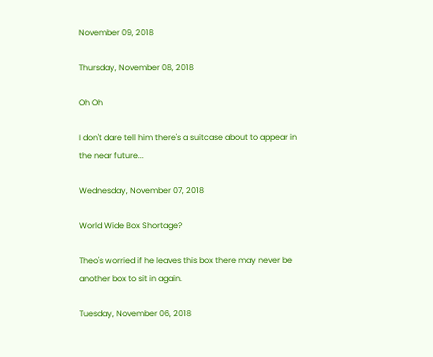November 09, 2018

Thursday, November 08, 2018

Oh Oh

I don't dare tell him there's a suitcase about to appear in the near future...

Wednesday, November 07, 2018

World Wide Box Shortage?

Theo's worried if he leaves this box there may never be another box to sit in again.

Tuesday, November 06, 2018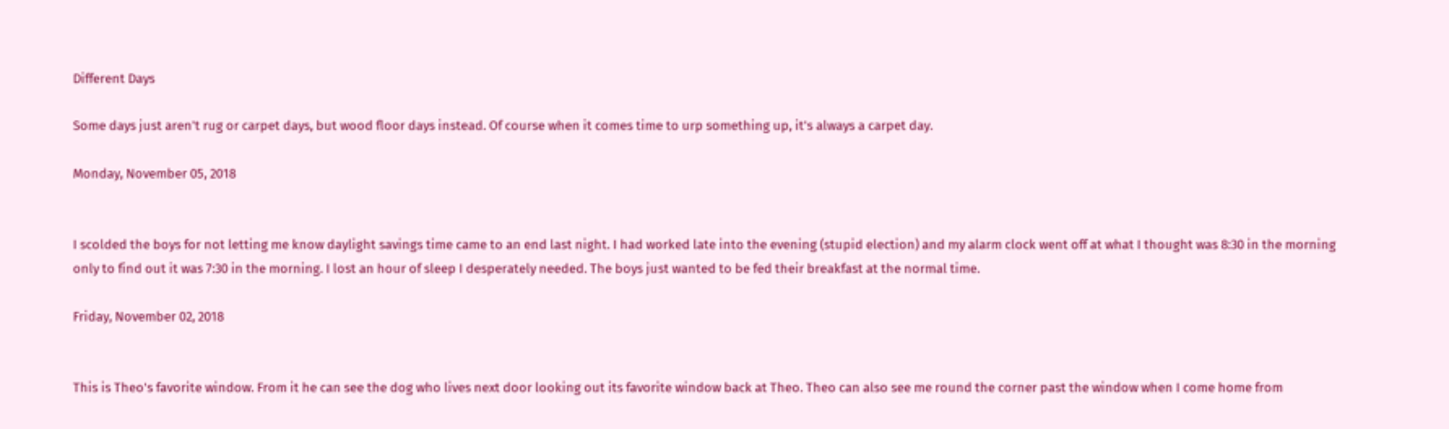Different Days

Some days just aren't rug or carpet days, but wood floor days instead. Of course when it comes time to urp something up, it's always a carpet day.

Monday, November 05, 2018


I scolded the boys for not letting me know daylight savings time came to an end last night. I had worked late into the evening (stupid election) and my alarm clock went off at what I thought was 8:30 in the morning only to find out it was 7:30 in the morning. I lost an hour of sleep I desperately needed. The boys just wanted to be fed their breakfast at the normal time.

Friday, November 02, 2018


This is Theo's favorite window. From it he can see the dog who lives next door looking out its favorite window back at Theo. Theo can also see me round the corner past the window when I come home from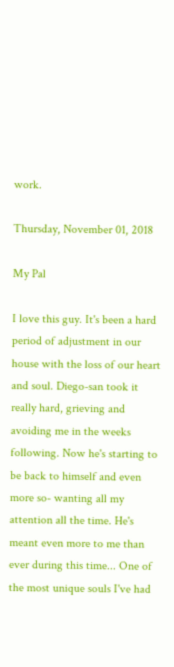work.

Thursday, November 01, 2018

My Pal

I love this guy. It's been a hard period of adjustment in our house with the loss of our heart and soul. Diego-san took it really hard, grieving and avoiding me in the weeks following. Now he's starting to be back to himself and even more so- wanting all my attention all the time. He's meant even more to me than ever during this time... One of the most unique souls I've had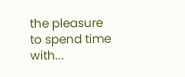the pleasure to spend time with...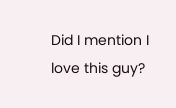Did I mention I love this guy?